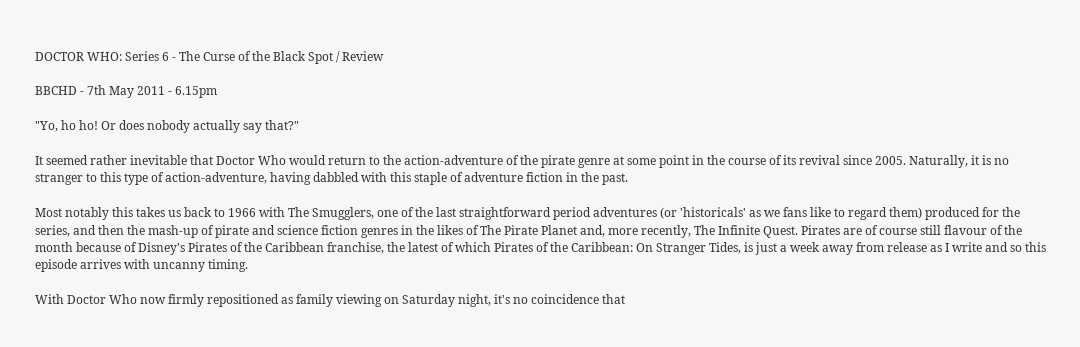DOCTOR WHO: Series 6 - The Curse of the Black Spot / Review

BBCHD - 7th May 2011 - 6.15pm

"Yo, ho ho! Or does nobody actually say that?"

It seemed rather inevitable that Doctor Who would return to the action-adventure of the pirate genre at some point in the course of its revival since 2005. Naturally, it is no stranger to this type of action-adventure, having dabbled with this staple of adventure fiction in the past.

Most notably this takes us back to 1966 with The Smugglers, one of the last straightforward period adventures (or 'historicals' as we fans like to regard them) produced for the series, and then the mash-up of pirate and science fiction genres in the likes of The Pirate Planet and, more recently, The Infinite Quest. Pirates are of course still flavour of the month because of Disney's Pirates of the Caribbean franchise, the latest of which Pirates of the Caribbean: On Stranger Tides, is just a week away from release as I write and so this episode arrives with uncanny timing.

With Doctor Who now firmly repositioned as family viewing on Saturday night, it's no coincidence that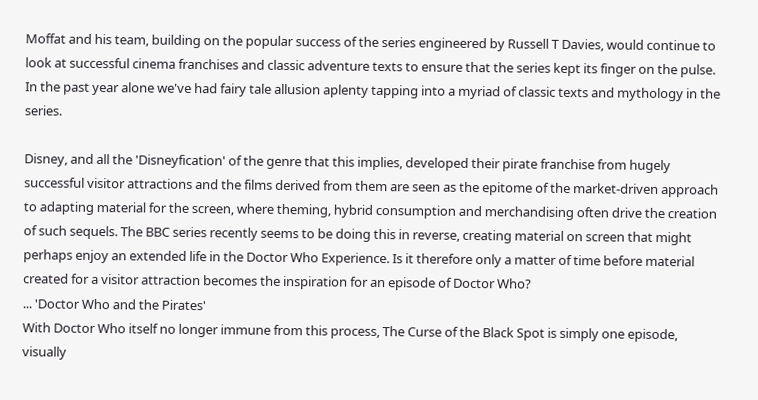Moffat and his team, building on the popular success of the series engineered by Russell T Davies, would continue to look at successful cinema franchises and classic adventure texts to ensure that the series kept its finger on the pulse. In the past year alone we've had fairy tale allusion aplenty tapping into a myriad of classic texts and mythology in the series.

Disney, and all the 'Disneyfication' of the genre that this implies, developed their pirate franchise from hugely successful visitor attractions and the films derived from them are seen as the epitome of the market-driven approach to adapting material for the screen, where theming, hybrid consumption and merchandising often drive the creation of such sequels. The BBC series recently seems to be doing this in reverse, creating material on screen that might perhaps enjoy an extended life in the Doctor Who Experience. Is it therefore only a matter of time before material created for a visitor attraction becomes the inspiration for an episode of Doctor Who?
... 'Doctor Who and the Pirates'
With Doctor Who itself no longer immune from this process, The Curse of the Black Spot is simply one episode, visually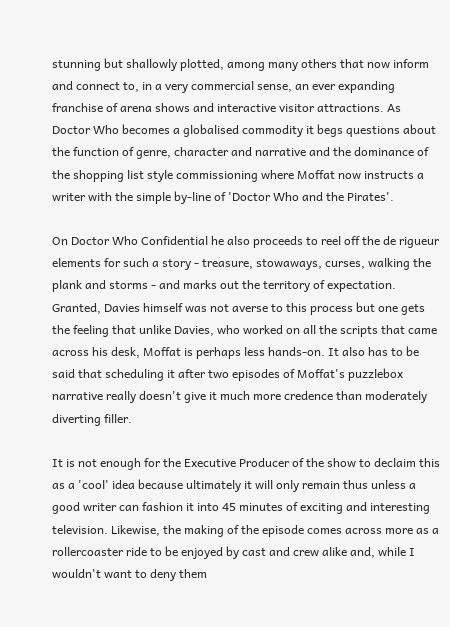stunning but shallowly plotted, among many others that now inform and connect to, in a very commercial sense, an ever expanding franchise of arena shows and interactive visitor attractions. As Doctor Who becomes a globalised commodity it begs questions about the function of genre, character and narrative and the dominance of the shopping list style commissioning where Moffat now instructs a writer with the simple by-line of 'Doctor Who and the Pirates'.

On Doctor Who Confidential he also proceeds to reel off the de rigueur elements for such a story - treasure, stowaways, curses, walking the plank and storms - and marks out the territory of expectation. Granted, Davies himself was not averse to this process but one gets the feeling that unlike Davies, who worked on all the scripts that came across his desk, Moffat is perhaps less hands-on. It also has to be said that scheduling it after two episodes of Moffat's puzzlebox narrative really doesn't give it much more credence than moderately diverting filler.

It is not enough for the Executive Producer of the show to declaim this as a 'cool' idea because ultimately it will only remain thus unless a good writer can fashion it into 45 minutes of exciting and interesting television. Likewise, the making of the episode comes across more as a rollercoaster ride to be enjoyed by cast and crew alike and, while I wouldn't want to deny them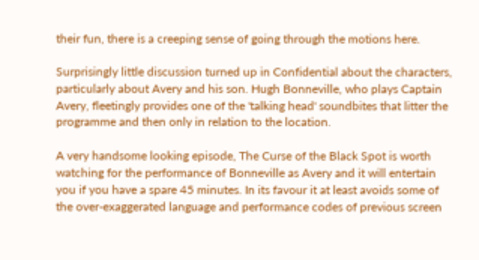their fun, there is a creeping sense of going through the motions here.

Surprisingly little discussion turned up in Confidential about the characters, particularly about Avery and his son. Hugh Bonneville, who plays Captain Avery, fleetingly provides one of the 'talking head' soundbites that litter the programme and then only in relation to the location.

A very handsome looking episode, The Curse of the Black Spot is worth watching for the performance of Bonneville as Avery and it will entertain you if you have a spare 45 minutes. In its favour it at least avoids some of the over-exaggerated language and performance codes of previous screen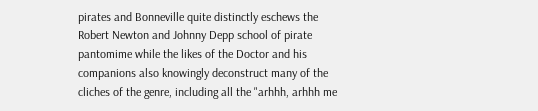pirates and Bonneville quite distinctly eschews the Robert Newton and Johnny Depp school of pirate pantomime while the likes of the Doctor and his companions also knowingly deconstruct many of the cliches of the genre, including all the "arhhh, arhhh me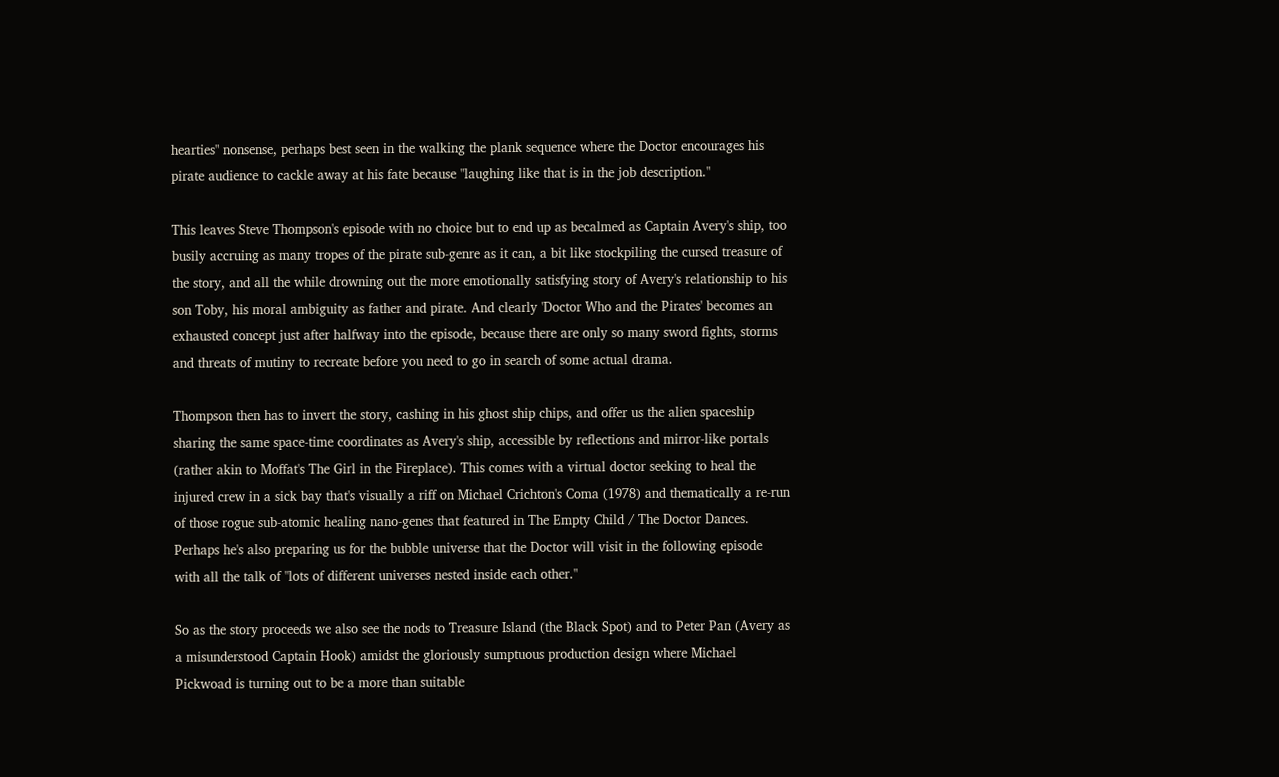hearties" nonsense, perhaps best seen in the walking the plank sequence where the Doctor encourages his pirate audience to cackle away at his fate because "laughing like that is in the job description."

This leaves Steve Thompson's episode with no choice but to end up as becalmed as Captain Avery's ship, too busily accruing as many tropes of the pirate sub-genre as it can, a bit like stockpiling the cursed treasure of the story, and all the while drowning out the more emotionally satisfying story of Avery's relationship to his son Toby, his moral ambiguity as father and pirate. And clearly 'Doctor Who and the Pirates' becomes an exhausted concept just after halfway into the episode, because there are only so many sword fights, storms and threats of mutiny to recreate before you need to go in search of some actual drama.

Thompson then has to invert the story, cashing in his ghost ship chips, and offer us the alien spaceship sharing the same space-time coordinates as Avery's ship, accessible by reflections and mirror-like portals (rather akin to Moffat's The Girl in the Fireplace). This comes with a virtual doctor seeking to heal the injured crew in a sick bay that's visually a riff on Michael Crichton's Coma (1978) and thematically a re-run of those rogue sub-atomic healing nano-genes that featured in The Empty Child / The Doctor Dances. Perhaps he's also preparing us for the bubble universe that the Doctor will visit in the following episode with all the talk of "lots of different universes nested inside each other."

So as the story proceeds we also see the nods to Treasure Island (the Black Spot) and to Peter Pan (Avery as a misunderstood Captain Hook) amidst the gloriously sumptuous production design where Michael Pickwoad is turning out to be a more than suitable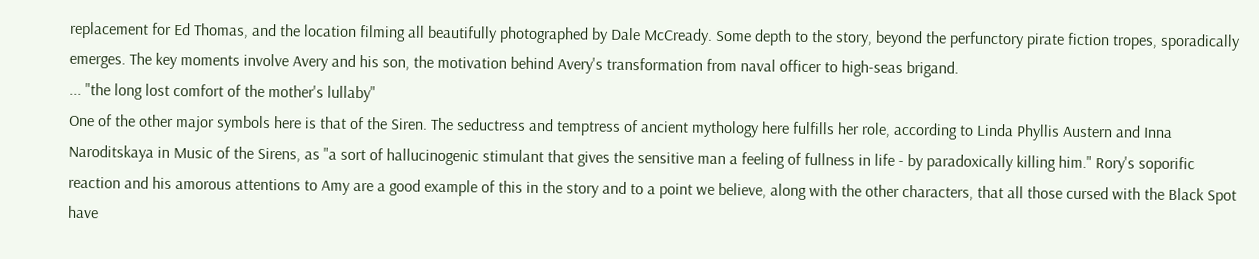replacement for Ed Thomas, and the location filming all beautifully photographed by Dale McCready. Some depth to the story, beyond the perfunctory pirate fiction tropes, sporadically emerges. The key moments involve Avery and his son, the motivation behind Avery's transformation from naval officer to high-seas brigand.
... "the long lost comfort of the mother's lullaby"
One of the other major symbols here is that of the Siren. The seductress and temptress of ancient mythology here fulfills her role, according to Linda Phyllis Austern and Inna Naroditskaya in Music of the Sirens, as "a sort of hallucinogenic stimulant that gives the sensitive man a feeling of fullness in life - by paradoxically killing him." Rory's soporific reaction and his amorous attentions to Amy are a good example of this in the story and to a point we believe, along with the other characters, that all those cursed with the Black Spot have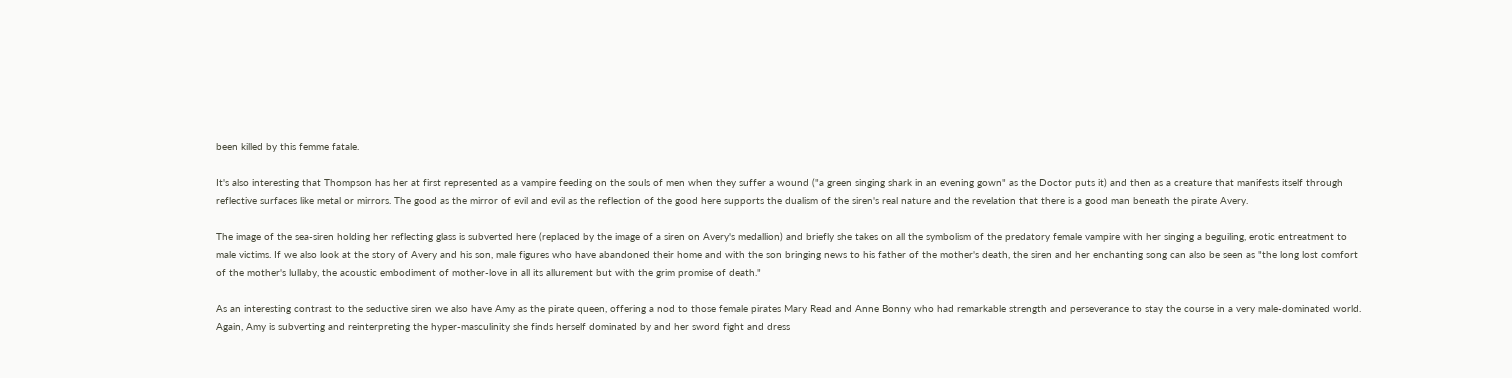been killed by this femme fatale.

It's also interesting that Thompson has her at first represented as a vampire feeding on the souls of men when they suffer a wound ("a green singing shark in an evening gown" as the Doctor puts it) and then as a creature that manifests itself through reflective surfaces like metal or mirrors. The good as the mirror of evil and evil as the reflection of the good here supports the dualism of the siren's real nature and the revelation that there is a good man beneath the pirate Avery.

The image of the sea-siren holding her reflecting glass is subverted here (replaced by the image of a siren on Avery's medallion) and briefly she takes on all the symbolism of the predatory female vampire with her singing a beguiling, erotic entreatment to male victims. If we also look at the story of Avery and his son, male figures who have abandoned their home and with the son bringing news to his father of the mother's death, the siren and her enchanting song can also be seen as "the long lost comfort of the mother's lullaby, the acoustic embodiment of mother-love in all its allurement but with the grim promise of death."

As an interesting contrast to the seductive siren we also have Amy as the pirate queen, offering a nod to those female pirates Mary Read and Anne Bonny who had remarkable strength and perseverance to stay the course in a very male-dominated world. Again, Amy is subverting and reinterpreting the hyper-masculinity she finds herself dominated by and her sword fight and dress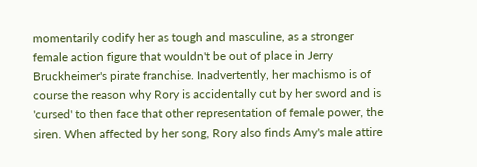momentarily codify her as tough and masculine, as a stronger female action figure that wouldn't be out of place in Jerry Bruckheimer's pirate franchise. Inadvertently, her machismo is of course the reason why Rory is accidentally cut by her sword and is 'cursed' to then face that other representation of female power, the siren. When affected by her song, Rory also finds Amy's male attire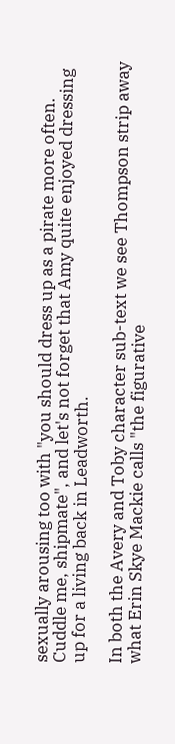sexually arousing too with "you should dress up as a pirate more often. Cuddle me, shipmate", and let's not forget that Amy quite enjoyed dressing up for a living back in Leadworth.

In both the Avery and Toby character sub-text we see Thompson strip away what Erin Skye Mackie calls "the figurative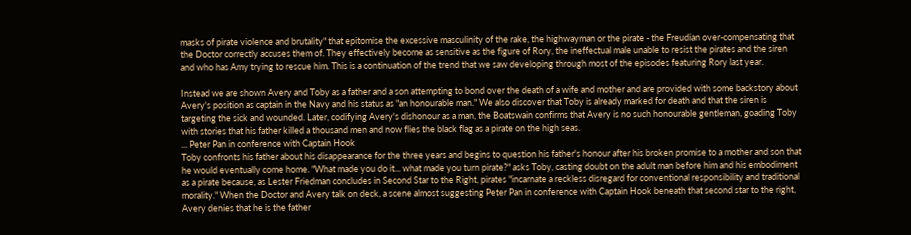masks of pirate violence and brutality" that epitomise the excessive masculinity of the rake, the highwayman or the pirate - the Freudian over-compensating that the Doctor correctly accuses them of. They effectively become as sensitive as the figure of Rory, the ineffectual male unable to resist the pirates and the siren and who has Amy trying to rescue him. This is a continuation of the trend that we saw developing through most of the episodes featuring Rory last year.

Instead we are shown Avery and Toby as a father and a son attempting to bond over the death of a wife and mother and are provided with some backstory about Avery's position as captain in the Navy and his status as "an honourable man." We also discover that Toby is already marked for death and that the siren is targeting the sick and wounded. Later, codifying Avery's dishonour as a man, the Boatswain confirms that Avery is no such honourable gentleman, goading Toby with stories that his father killed a thousand men and now flies the black flag as a pirate on the high seas.
... Peter Pan in conference with Captain Hook
Toby confronts his father about his disappearance for the three years and begins to question his father's honour after his broken promise to a mother and son that he would eventually come home. "What made you do it... what made you turn pirate?" asks Toby, casting doubt on the adult man before him and his embodiment as a pirate because, as Lester Friedman concludes in Second Star to the Right, pirates "incarnate a reckless disregard for conventional responsibility and traditional morality." When the Doctor and Avery talk on deck, a scene almost suggesting Peter Pan in conference with Captain Hook beneath that second star to the right, Avery denies that he is the father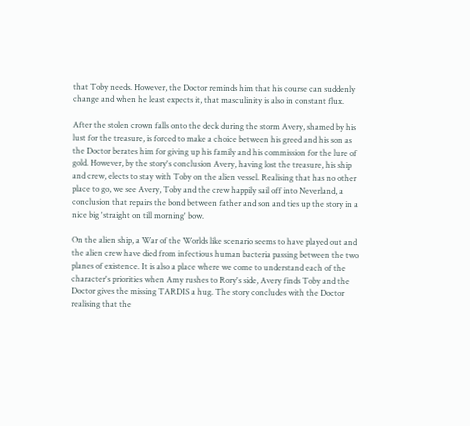that Toby needs. However, the Doctor reminds him that his course can suddenly change and when he least expects it, that masculinity is also in constant flux.

After the stolen crown falls onto the deck during the storm Avery, shamed by his lust for the treasure, is forced to make a choice between his greed and his son as the Doctor berates him for giving up his family and his commission for the lure of gold. However, by the story's conclusion Avery, having lost the treasure, his ship and crew, elects to stay with Toby on the alien vessel. Realising that has no other place to go, we see Avery, Toby and the crew happily sail off into Neverland, a conclusion that repairs the bond between father and son and ties up the story in a nice big 'straight on till morning' bow.

On the alien ship, a War of the Worlds like scenario seems to have played out and the alien crew have died from infectious human bacteria passing between the two planes of existence. It is also a place where we come to understand each of the character's priorities when Amy rushes to Rory's side, Avery finds Toby and the Doctor gives the missing TARDIS a hug. The story concludes with the Doctor realising that the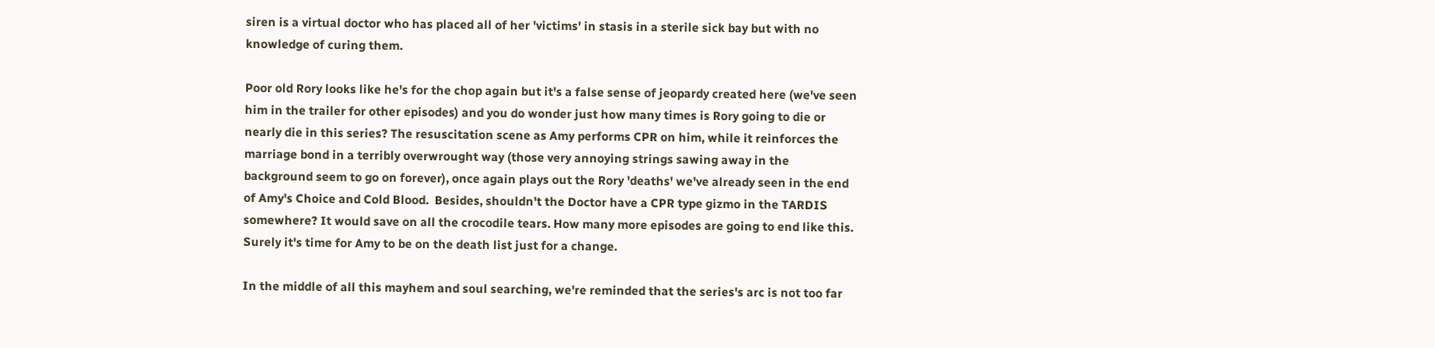siren is a virtual doctor who has placed all of her 'victims' in stasis in a sterile sick bay but with no knowledge of curing them.

Poor old Rory looks like he's for the chop again but it's a false sense of jeopardy created here (we've seen him in the trailer for other episodes) and you do wonder just how many times is Rory going to die or nearly die in this series? The resuscitation scene as Amy performs CPR on him, while it reinforces the marriage bond in a terribly overwrought way (those very annoying strings sawing away in the background seem to go on forever), once again plays out the Rory 'deaths' we've already seen in the end of Amy's Choice and Cold Blood.  Besides, shouldn't the Doctor have a CPR type gizmo in the TARDIS somewhere? It would save on all the crocodile tears. How many more episodes are going to end like this. Surely it's time for Amy to be on the death list just for a change.

In the middle of all this mayhem and soul searching, we're reminded that the series's arc is not too far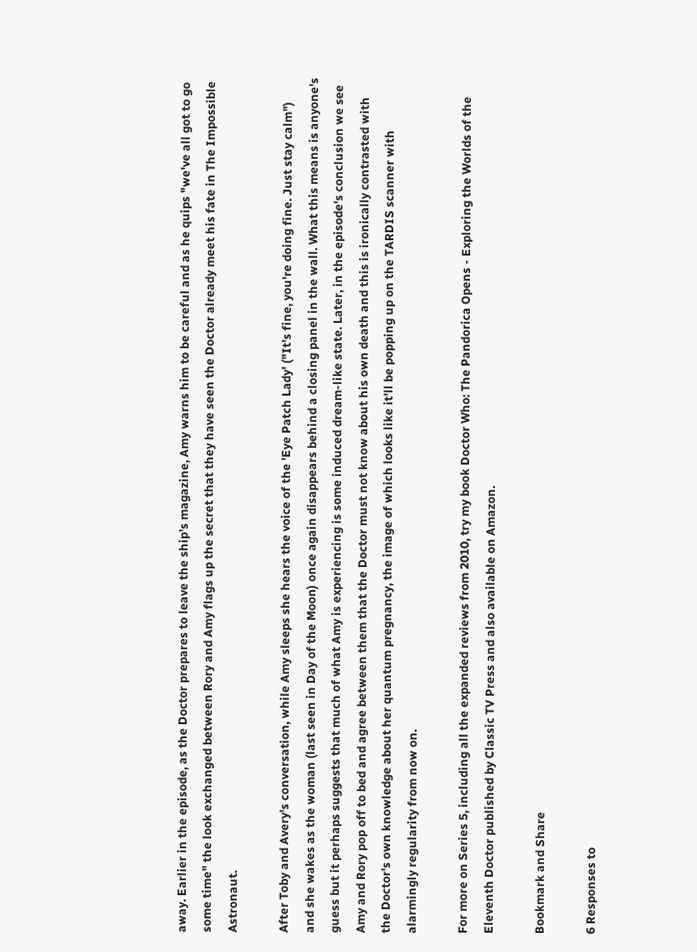away. Earlier in the episode, as the Doctor prepares to leave the ship's magazine, Amy warns him to be careful and as he quips "we've all got to go some time" the look exchanged between Rory and Amy flags up the secret that they have seen the Doctor already meet his fate in The Impossible Astronaut.

After Toby and Avery's conversation, while Amy sleeps she hears the voice of the 'Eye Patch Lady' ("It's fine, you're doing fine. Just stay calm") and she wakes as the woman (last seen in Day of the Moon) once again disappears behind a closing panel in the wall. What this means is anyone's guess but it perhaps suggests that much of what Amy is experiencing is some induced dream-like state. Later, in the episode's conclusion we see Amy and Rory pop off to bed and agree between them that the Doctor must not know about his own death and this is ironically contrasted with the Doctor's own knowledge about her quantum pregnancy, the image of which looks like it'll be popping up on the TARDIS scanner with alarmingly regularity from now on.

For more on Series 5, including all the expanded reviews from 2010, try my book Doctor Who: The Pandorica Opens - Exploring the Worlds of the Eleventh Doctor published by Classic TV Press and also available on Amazon.

Bookmark and Share

6 Responses to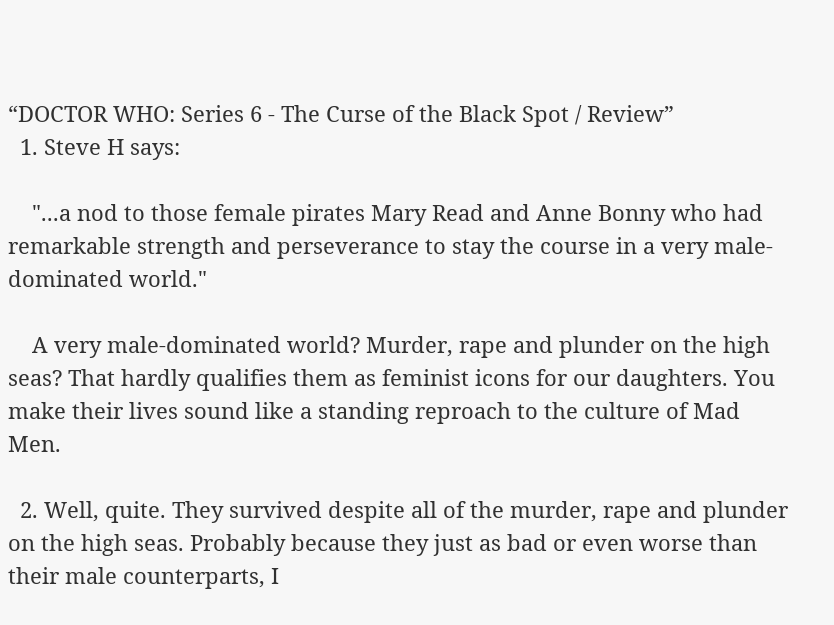“DOCTOR WHO: Series 6 - The Curse of the Black Spot / Review”
  1. Steve H says:

    "...a nod to those female pirates Mary Read and Anne Bonny who had remarkable strength and perseverance to stay the course in a very male-dominated world."

    A very male-dominated world? Murder, rape and plunder on the high seas? That hardly qualifies them as feminist icons for our daughters. You make their lives sound like a standing reproach to the culture of Mad Men.

  2. Well, quite. They survived despite all of the murder, rape and plunder on the high seas. Probably because they just as bad or even worse than their male counterparts, I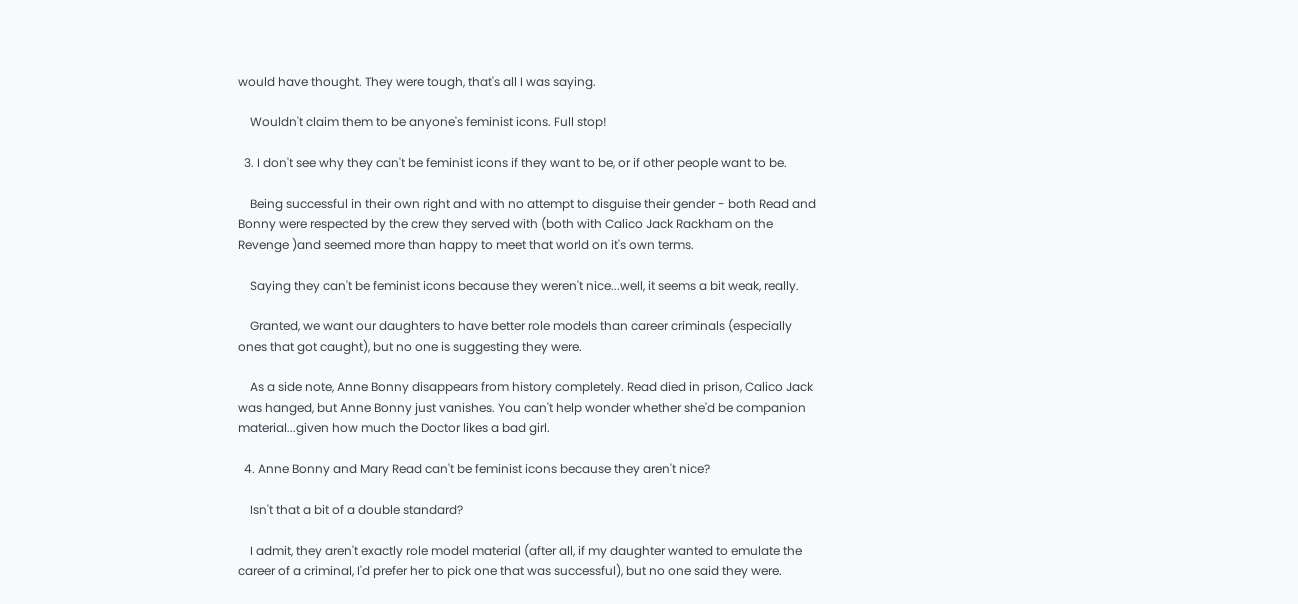would have thought. They were tough, that's all I was saying.

    Wouldn't claim them to be anyone's feminist icons. Full stop!

  3. I don't see why they can't be feminist icons if they want to be, or if other people want to be.

    Being successful in their own right and with no attempt to disguise their gender - both Read and Bonny were respected by the crew they served with (both with Calico Jack Rackham on the Revenge )and seemed more than happy to meet that world on it's own terms.

    Saying they can't be feminist icons because they weren't nice...well, it seems a bit weak, really.

    Granted, we want our daughters to have better role models than career criminals (especially ones that got caught), but no one is suggesting they were.

    As a side note, Anne Bonny disappears from history completely. Read died in prison, Calico Jack was hanged, but Anne Bonny just vanishes. You can't help wonder whether she'd be companion material...given how much the Doctor likes a bad girl.

  4. Anne Bonny and Mary Read can't be feminist icons because they aren't nice?

    Isn't that a bit of a double standard?

    I admit, they aren't exactly role model material (after all, if my daughter wanted to emulate the career of a criminal, I'd prefer her to pick one that was successful), but no one said they were.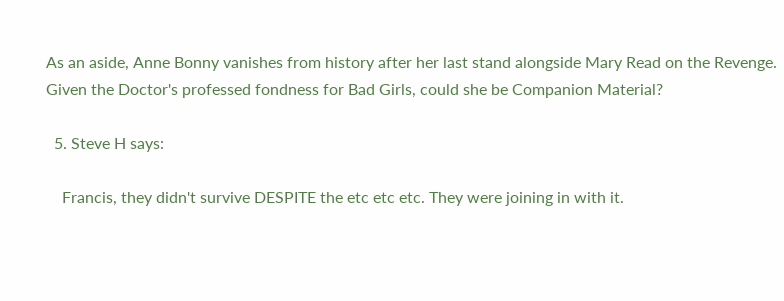As an aside, Anne Bonny vanishes from history after her last stand alongside Mary Read on the Revenge. Given the Doctor's professed fondness for Bad Girls, could she be Companion Material?

  5. Steve H says:

    Francis, they didn't survive DESPITE the etc etc etc. They were joining in with it.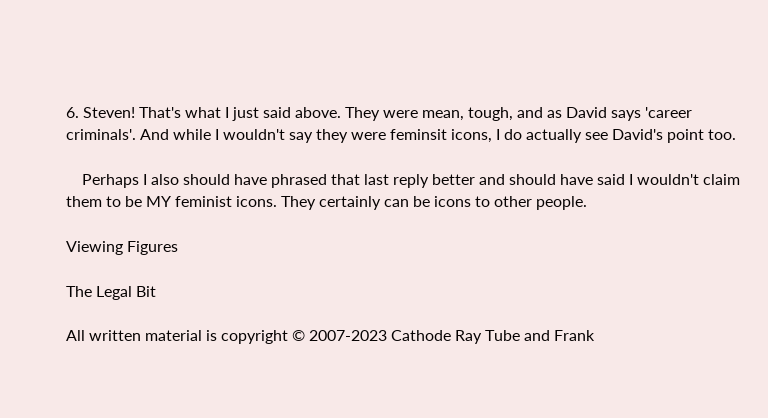6. Steven! That's what I just said above. They were mean, tough, and as David says 'career criminals'. And while I wouldn't say they were feminsit icons, I do actually see David's point too.

    Perhaps I also should have phrased that last reply better and should have said I wouldn't claim them to be MY feminist icons. They certainly can be icons to other people.

Viewing Figures

The Legal Bit

All written material is copyright © 2007-2023 Cathode Ray Tube and Frank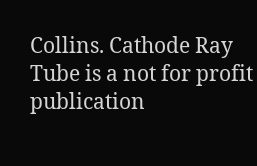Collins. Cathode Ray Tube is a not for profit publication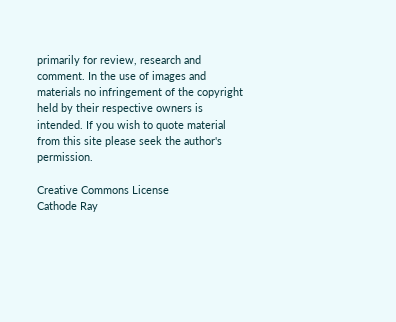primarily for review, research and comment. In the use of images and materials no infringement of the copyright held by their respective owners is intended. If you wish to quote material from this site please seek the author's permission.

Creative Commons License
Cathode Ray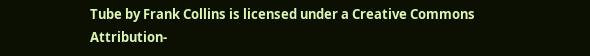Tube by Frank Collins is licensed under a Creative Commons Attribution-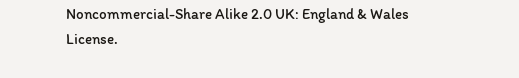Noncommercial-Share Alike 2.0 UK: England & Wales License.